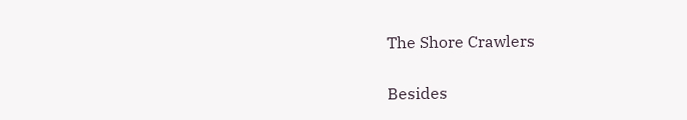The Shore Crawlers

Besides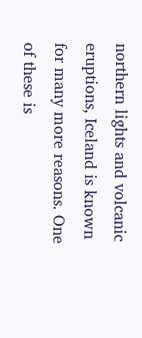northern lights and volcanic eruptions, Iceland is known for many more reasons. One of these is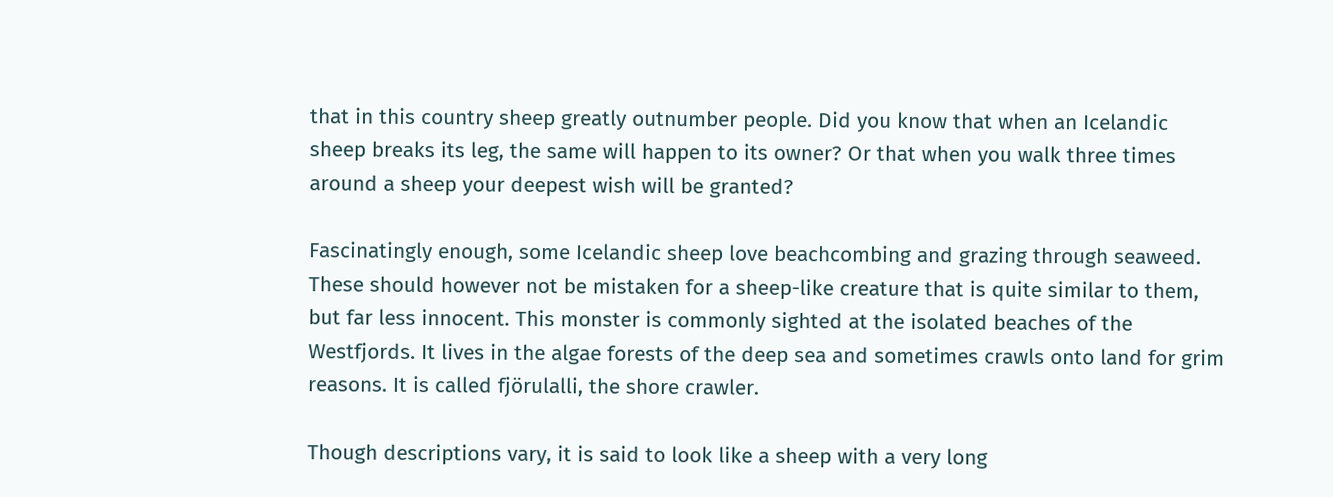that in this country sheep greatly outnumber people. Did you know that when an Icelandic sheep breaks its leg, the same will happen to its owner? Or that when you walk three times around a sheep your deepest wish will be granted?

Fascinatingly enough, some Icelandic sheep love beachcombing and grazing through seaweed. These should however not be mistaken for a sheep-like creature that is quite similar to them, but far less innocent. This monster is commonly sighted at the isolated beaches of the Westfjords. It lives in the algae forests of the deep sea and sometimes crawls onto land for grim reasons. It is called fjörulalli, the shore crawler.

Though descriptions vary, it is said to look like a sheep with a very long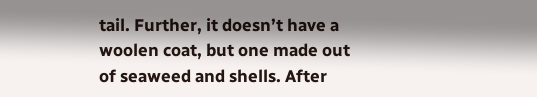tail. Further, it doesn’t have a woolen coat, but one made out of seaweed and shells. After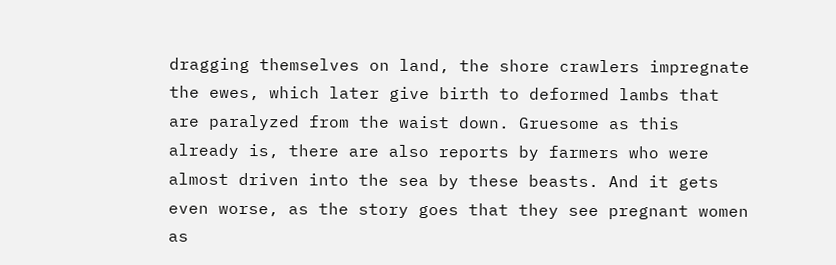dragging themselves on land, the shore crawlers impregnate the ewes, which later give birth to deformed lambs that are paralyzed from the waist down. Gruesome as this already is, there are also reports by farmers who were almost driven into the sea by these beasts. And it gets even worse, as the story goes that they see pregnant women as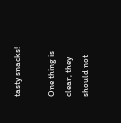tasty snacks!

One thing is clear, they should not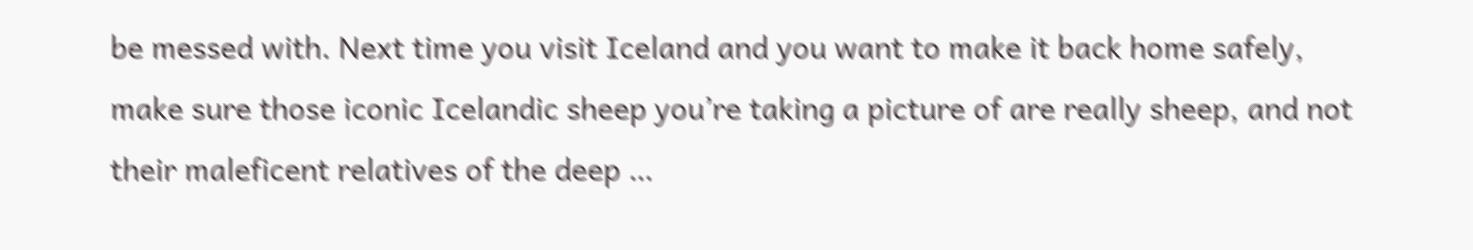be messed with. Next time you visit Iceland and you want to make it back home safely, make sure those iconic Icelandic sheep you’re taking a picture of are really sheep, and not their maleficent relatives of the deep …